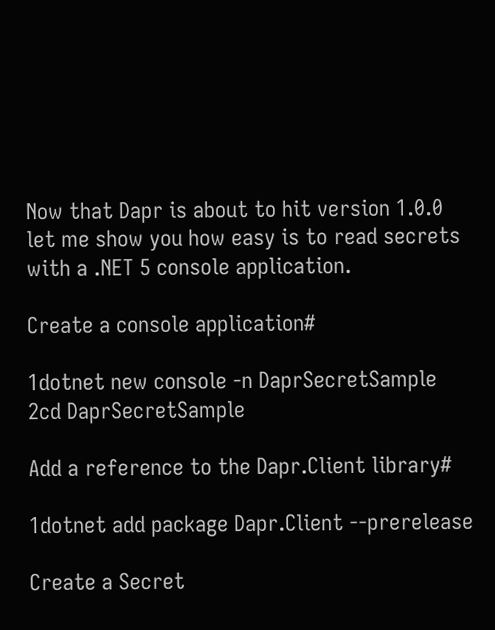Now that Dapr is about to hit version 1.0.0 let me show you how easy is to read secrets with a .NET 5 console application.

Create a console application#

1dotnet new console -n DaprSecretSample
2cd DaprSecretSample

Add a reference to the Dapr.Client library#

1dotnet add package Dapr.Client --prerelease

Create a Secret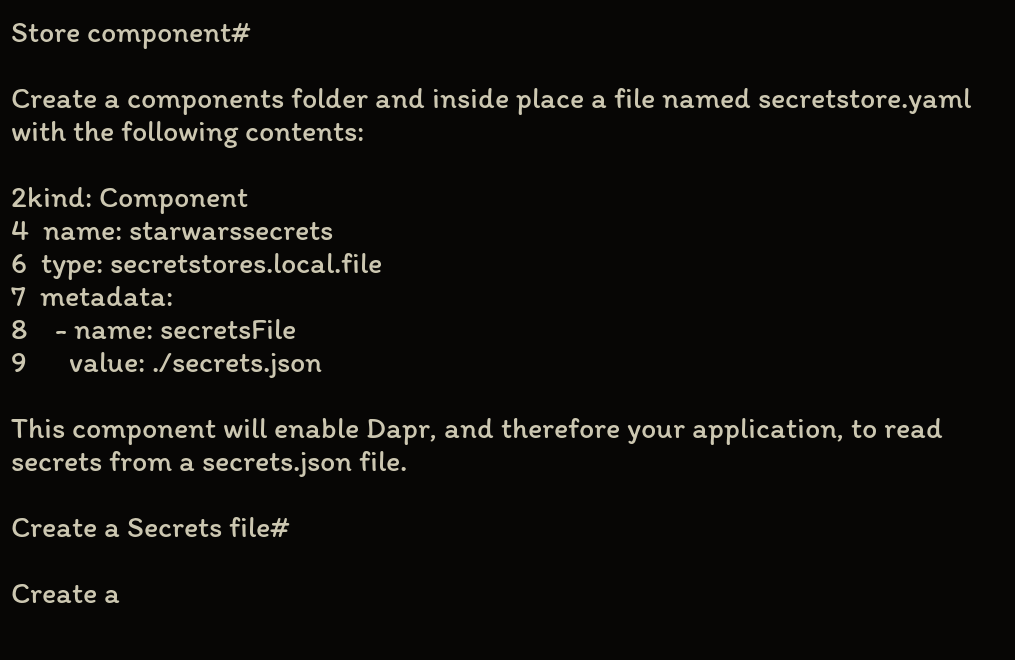Store component#

Create a components folder and inside place a file named secretstore.yaml with the following contents:

2kind: Component
4  name: starwarssecrets
6  type: secretstores.local.file
7  metadata:
8    - name: secretsFile
9      value: ./secrets.json

This component will enable Dapr, and therefore your application, to read secrets from a secrets.json file.

Create a Secrets file#

Create a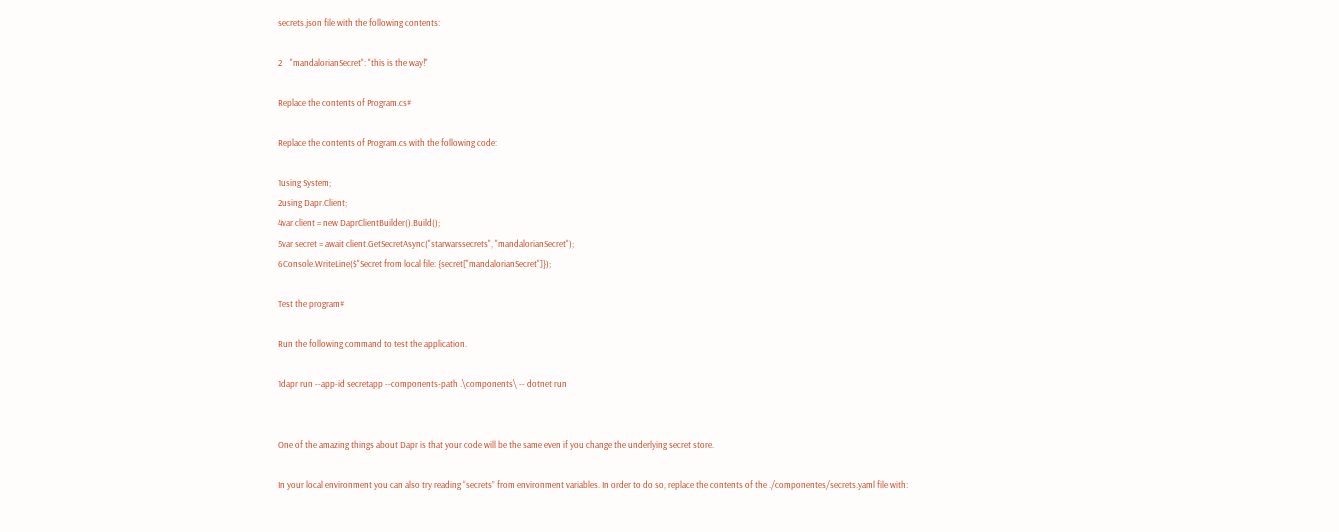secrets.json file with the following contents:

2    "mandalorianSecret": "this is the way!"

Replace the contents of Program.cs#

Replace the contents of Program.cs with the following code:

1using System;
2using Dapr.Client;
4var client = new DaprClientBuilder().Build();
5var secret = await client.GetSecretAsync("starwarssecrets", "mandalorianSecret");
6Console.WriteLine($"Secret from local file: {secret["mandalorianSecret"]});

Test the program#

Run the following command to test the application.

1dapr run --app-id secretapp --components-path .\components\ -- dotnet run


One of the amazing things about Dapr is that your code will be the same even if you change the underlying secret store.

In your local environment you can also try reading “secrets” from environment variables. In order to do so, replace the contents of the ./componentes/secrets.yaml file with: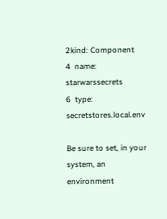2kind: Component
4  name: starwarssecrets
6  type: secretstores.local.env

Be sure to set, in your system, an environment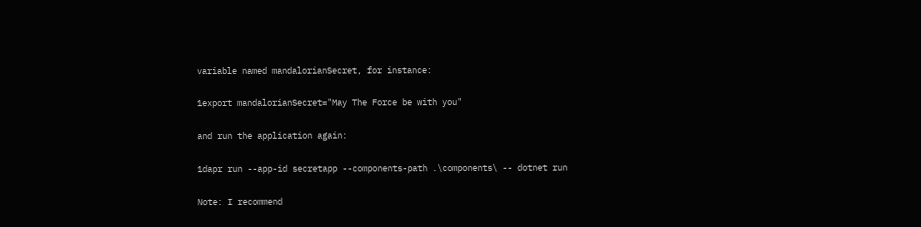variable named mandalorianSecret, for instance:

1export mandalorianSecret="May The Force be with you"

and run the application again:

1dapr run --app-id secretapp --components-path .\components\ -- dotnet run

Note: I recommend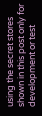using the secret stores shown in this post only for development or test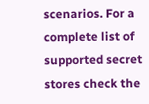scenarios. For a complete list of supported secret stores check the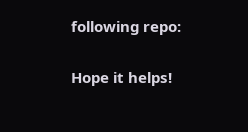following repo:

Hope it helps!